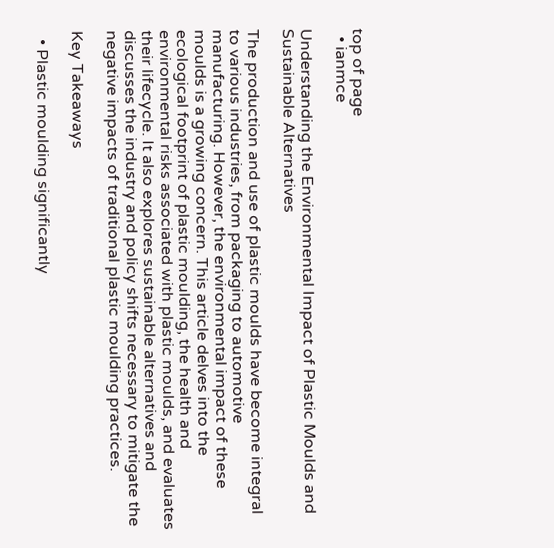top of page
  • ianmce

Understanding the Environmental Impact of Plastic Moulds and Sustainable Alternatives

The production and use of plastic moulds have become integral to various industries, from packaging to automotive manufacturing. However, the environmental impact of these moulds is a growing concern. This article delves into the ecological footprint of plastic moulding, the health and environmental risks associated with plastic moulds, and evaluates their lifecycle. It also explores sustainable alternatives and discusses the industry and policy shifts necessary to mitigate the negative impacts of traditional plastic moulding practices.

Key Takeaways

  • Plastic moulding significantly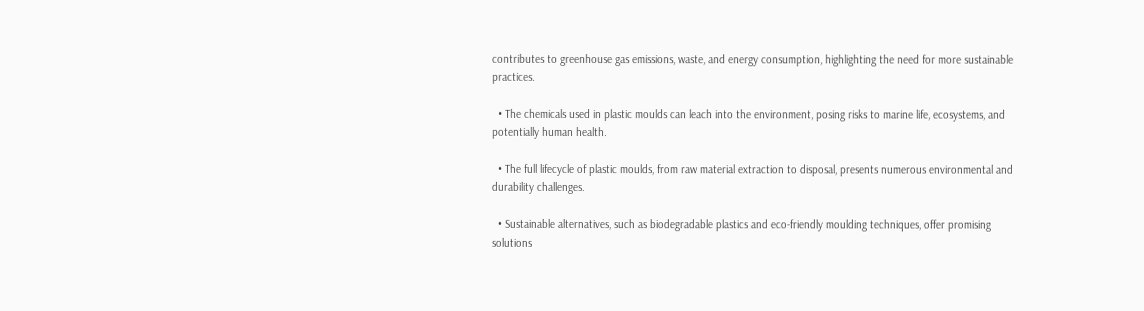contributes to greenhouse gas emissions, waste, and energy consumption, highlighting the need for more sustainable practices.

  • The chemicals used in plastic moulds can leach into the environment, posing risks to marine life, ecosystems, and potentially human health.

  • The full lifecycle of plastic moulds, from raw material extraction to disposal, presents numerous environmental and durability challenges.

  • Sustainable alternatives, such as biodegradable plastics and eco-friendly moulding techniques, offer promising solutions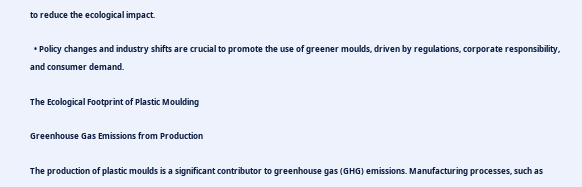to reduce the ecological impact.

  • Policy changes and industry shifts are crucial to promote the use of greener moulds, driven by regulations, corporate responsibility, and consumer demand.

The Ecological Footprint of Plastic Moulding

Greenhouse Gas Emissions from Production

The production of plastic moulds is a significant contributor to greenhouse gas (GHG) emissions. Manufacturing processes, such as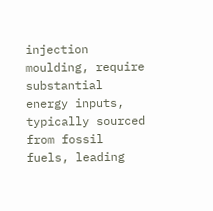injection moulding, require substantial energy inputs, typically sourced from fossil fuels, leading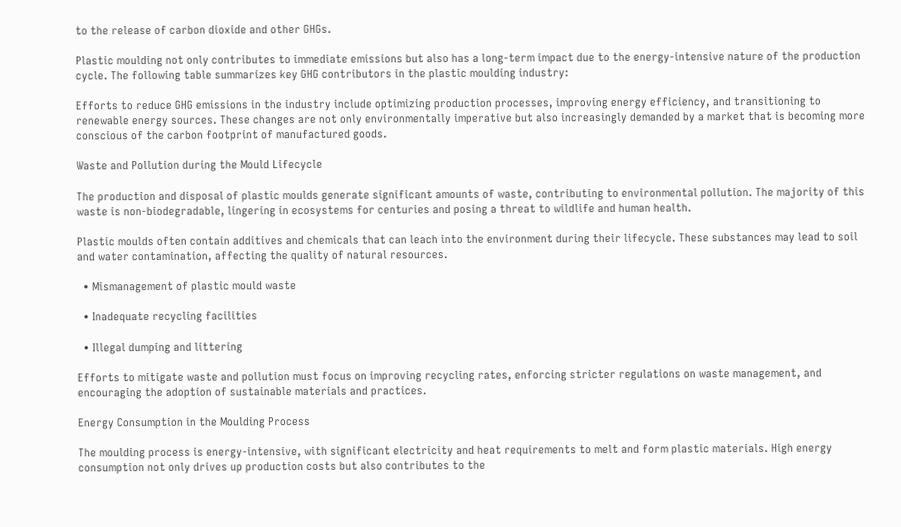to the release of carbon dioxide and other GHGs.

Plastic moulding not only contributes to immediate emissions but also has a long-term impact due to the energy-intensive nature of the production cycle. The following table summarizes key GHG contributors in the plastic moulding industry:

Efforts to reduce GHG emissions in the industry include optimizing production processes, improving energy efficiency, and transitioning to renewable energy sources. These changes are not only environmentally imperative but also increasingly demanded by a market that is becoming more conscious of the carbon footprint of manufactured goods.

Waste and Pollution during the Mould Lifecycle

The production and disposal of plastic moulds generate significant amounts of waste, contributing to environmental pollution. The majority of this waste is non-biodegradable, lingering in ecosystems for centuries and posing a threat to wildlife and human health.

Plastic moulds often contain additives and chemicals that can leach into the environment during their lifecycle. These substances may lead to soil and water contamination, affecting the quality of natural resources.

  • Mismanagement of plastic mould waste

  • Inadequate recycling facilities

  • Illegal dumping and littering

Efforts to mitigate waste and pollution must focus on improving recycling rates, enforcing stricter regulations on waste management, and encouraging the adoption of sustainable materials and practices.

Energy Consumption in the Moulding Process

The moulding process is energy-intensive, with significant electricity and heat requirements to melt and form plastic materials. High energy consumption not only drives up production costs but also contributes to the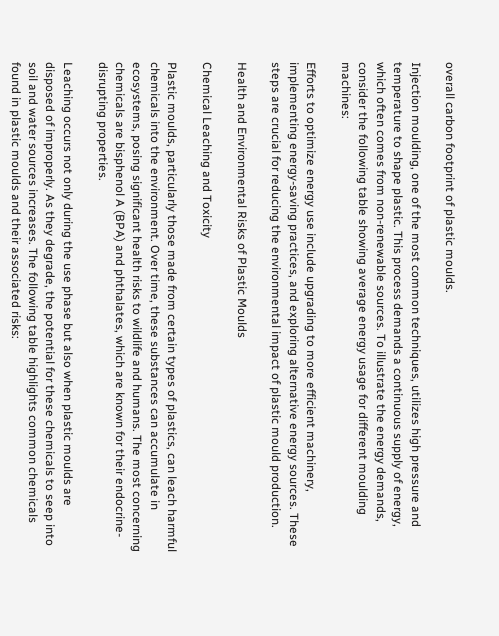overall carbon footprint of plastic moulds.

Injection moulding, one of the most common techniques, utilizes high pressure and temperature to shape plastic. This process demands a continuous supply of energy, which often comes from non-renewable sources. To illustrate the energy demands, consider the following table showing average energy usage for different moulding machines:

Efforts to optimize energy use include upgrading to more efficient machinery, implementing energy-saving practices, and exploring alternative energy sources. These steps are crucial for reducing the environmental impact of plastic mould production.

Health and Environmental Risks of Plastic Moulds

Chemical Leaching and Toxicity

Plastic moulds, particularly those made from certain types of plastics, can leach harmful chemicals into the environment. Over time, these substances can accumulate in ecosystems, posing significant health risks to wildlife and humans. The most concerning chemicals are bisphenol A (BPA) and phthalates, which are known for their endocrine-disrupting properties.

Leaching occurs not only during the use phase but also when plastic moulds are disposed of improperly. As they degrade, the potential for these chemicals to seep into soil and water sources increases. The following table highlights common chemicals found in plastic moulds and their associated risks: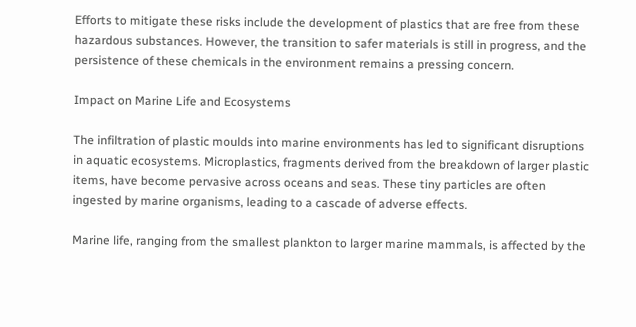Efforts to mitigate these risks include the development of plastics that are free from these hazardous substances. However, the transition to safer materials is still in progress, and the persistence of these chemicals in the environment remains a pressing concern.

Impact on Marine Life and Ecosystems

The infiltration of plastic moulds into marine environments has led to significant disruptions in aquatic ecosystems. Microplastics, fragments derived from the breakdown of larger plastic items, have become pervasive across oceans and seas. These tiny particles are often ingested by marine organisms, leading to a cascade of adverse effects.

Marine life, ranging from the smallest plankton to larger marine mammals, is affected by the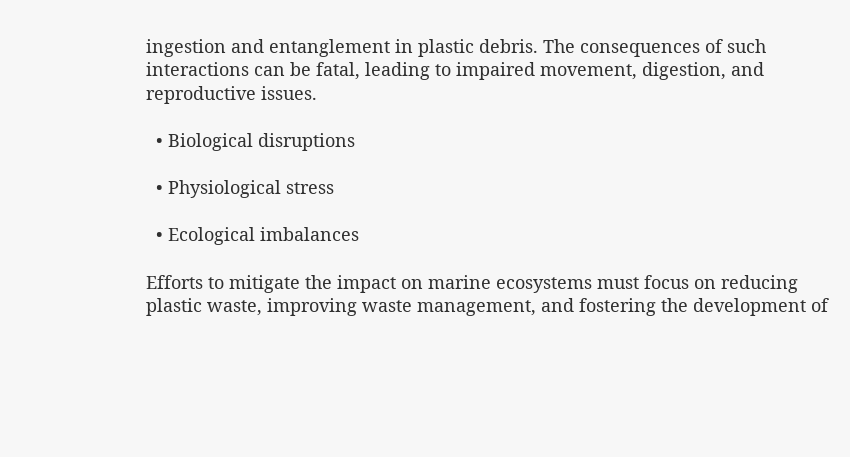ingestion and entanglement in plastic debris. The consequences of such interactions can be fatal, leading to impaired movement, digestion, and reproductive issues.

  • Biological disruptions

  • Physiological stress

  • Ecological imbalances

Efforts to mitigate the impact on marine ecosystems must focus on reducing plastic waste, improving waste management, and fostering the development of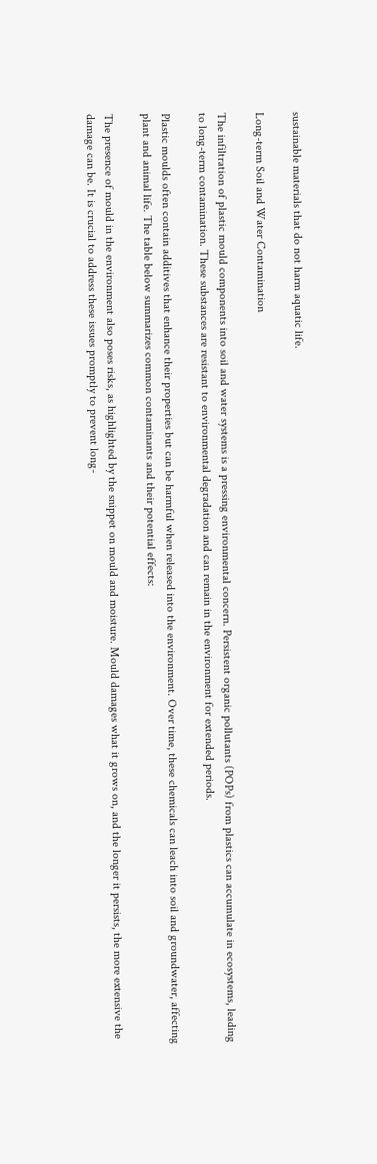sustainable materials that do not harm aquatic life.

Long-term Soil and Water Contamination

The infiltration of plastic mould components into soil and water systems is a pressing environmental concern. Persistent organic pollutants (POPs) from plastics can accumulate in ecosystems, leading to long-term contamination. These substances are resistant to environmental degradation and can remain in the environment for extended periods.

Plastic moulds often contain additives that enhance their properties but can be harmful when released into the environment. Over time, these chemicals can leach into soil and groundwater, affecting plant and animal life. The table below summarizes common contaminants and their potential effects:

The presence of mould in the environment also poses risks, as highlighted by the snippet on mould and moisture. Mould damages what it grows on, and the longer it persists, the more extensive the damage can be. It is crucial to address these issues promptly to prevent long-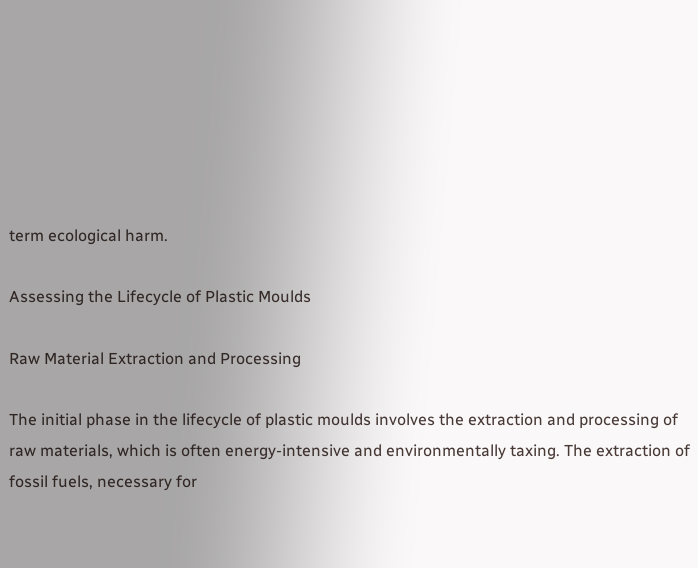term ecological harm.

Assessing the Lifecycle of Plastic Moulds

Raw Material Extraction and Processing

The initial phase in the lifecycle of plastic moulds involves the extraction and processing of raw materials, which is often energy-intensive and environmentally taxing. The extraction of fossil fuels, necessary for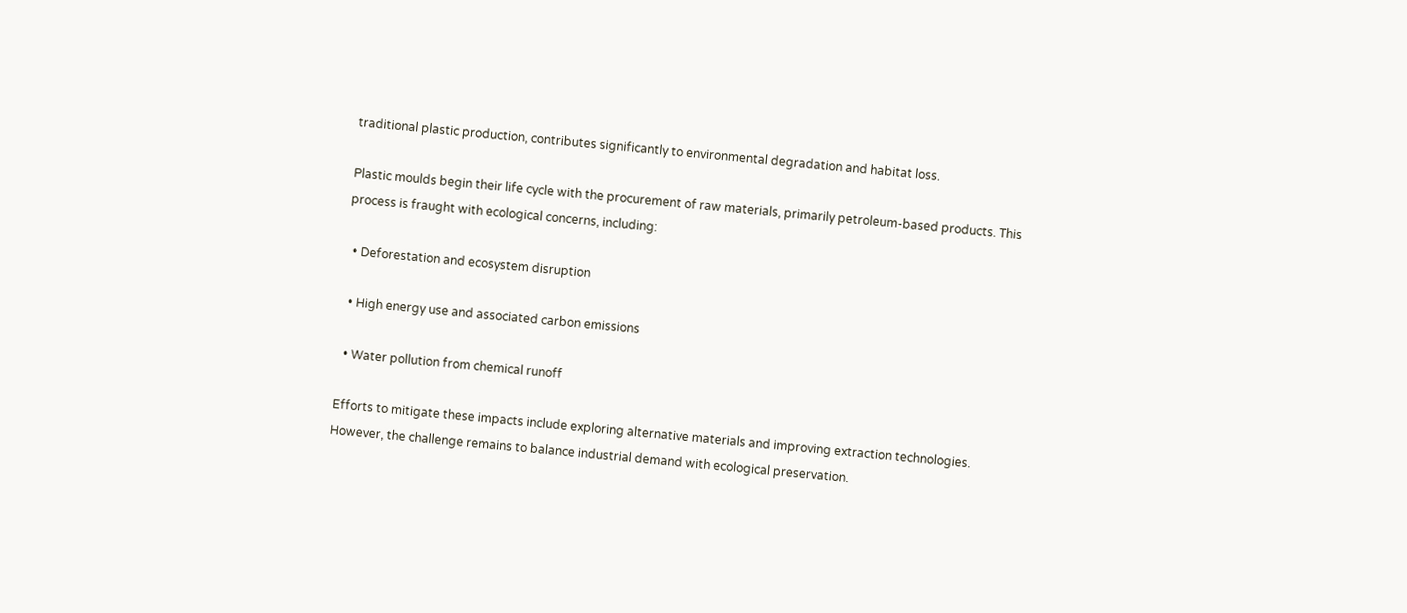traditional plastic production, contributes significantly to environmental degradation and habitat loss.

Plastic moulds begin their life cycle with the procurement of raw materials, primarily petroleum-based products. This process is fraught with ecological concerns, including:

  • Deforestation and ecosystem disruption

  • High energy use and associated carbon emissions

  • Water pollution from chemical runoff

Efforts to mitigate these impacts include exploring alternative materials and improving extraction technologies. However, the challenge remains to balance industrial demand with ecological preservation.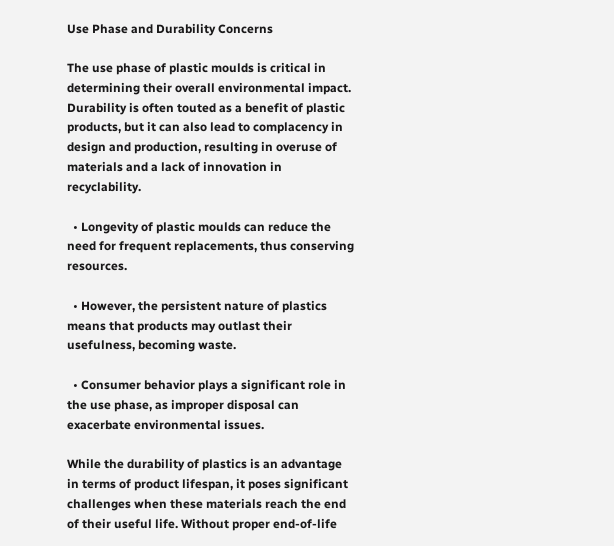Use Phase and Durability Concerns

The use phase of plastic moulds is critical in determining their overall environmental impact. Durability is often touted as a benefit of plastic products, but it can also lead to complacency in design and production, resulting in overuse of materials and a lack of innovation in recyclability.

  • Longevity of plastic moulds can reduce the need for frequent replacements, thus conserving resources.

  • However, the persistent nature of plastics means that products may outlast their usefulness, becoming waste.

  • Consumer behavior plays a significant role in the use phase, as improper disposal can exacerbate environmental issues.

While the durability of plastics is an advantage in terms of product lifespan, it poses significant challenges when these materials reach the end of their useful life. Without proper end-of-life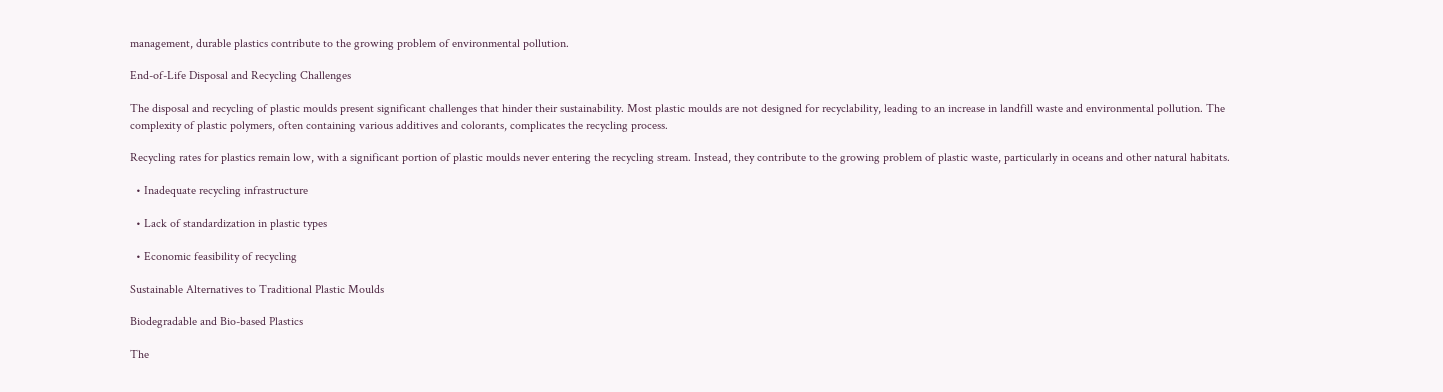management, durable plastics contribute to the growing problem of environmental pollution.

End-of-Life Disposal and Recycling Challenges

The disposal and recycling of plastic moulds present significant challenges that hinder their sustainability. Most plastic moulds are not designed for recyclability, leading to an increase in landfill waste and environmental pollution. The complexity of plastic polymers, often containing various additives and colorants, complicates the recycling process.

Recycling rates for plastics remain low, with a significant portion of plastic moulds never entering the recycling stream. Instead, they contribute to the growing problem of plastic waste, particularly in oceans and other natural habitats.

  • Inadequate recycling infrastructure

  • Lack of standardization in plastic types

  • Economic feasibility of recycling

Sustainable Alternatives to Traditional Plastic Moulds

Biodegradable and Bio-based Plastics

The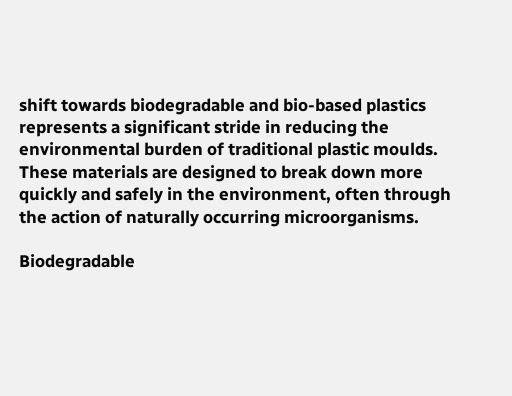shift towards biodegradable and bio-based plastics represents a significant stride in reducing the environmental burden of traditional plastic moulds. These materials are designed to break down more quickly and safely in the environment, often through the action of naturally occurring microorganisms.

Biodegradable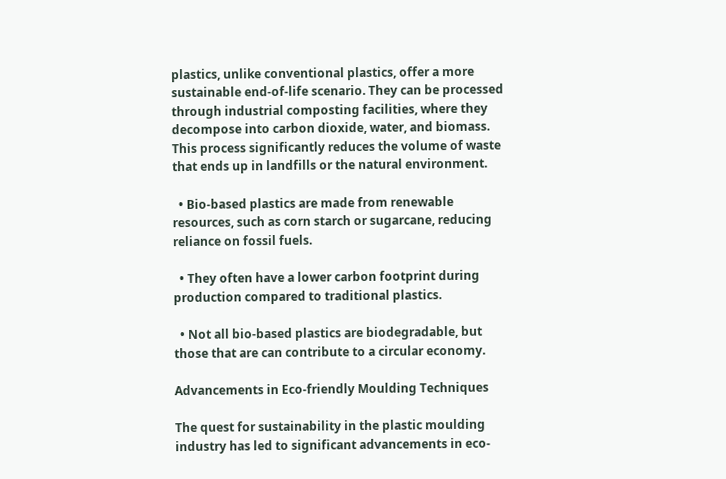plastics, unlike conventional plastics, offer a more sustainable end-of-life scenario. They can be processed through industrial composting facilities, where they decompose into carbon dioxide, water, and biomass. This process significantly reduces the volume of waste that ends up in landfills or the natural environment.

  • Bio-based plastics are made from renewable resources, such as corn starch or sugarcane, reducing reliance on fossil fuels.

  • They often have a lower carbon footprint during production compared to traditional plastics.

  • Not all bio-based plastics are biodegradable, but those that are can contribute to a circular economy.

Advancements in Eco-friendly Moulding Techniques

The quest for sustainability in the plastic moulding industry has led to significant advancements in eco-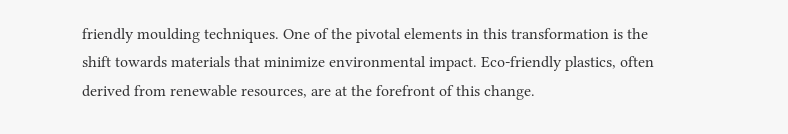friendly moulding techniques. One of the pivotal elements in this transformation is the shift towards materials that minimize environmental impact. Eco-friendly plastics, often derived from renewable resources, are at the forefront of this change.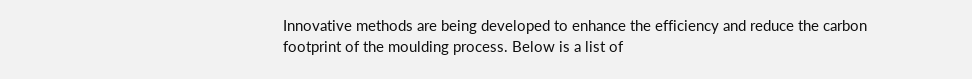Innovative methods are being developed to enhance the efficiency and reduce the carbon footprint of the moulding process. Below is a list of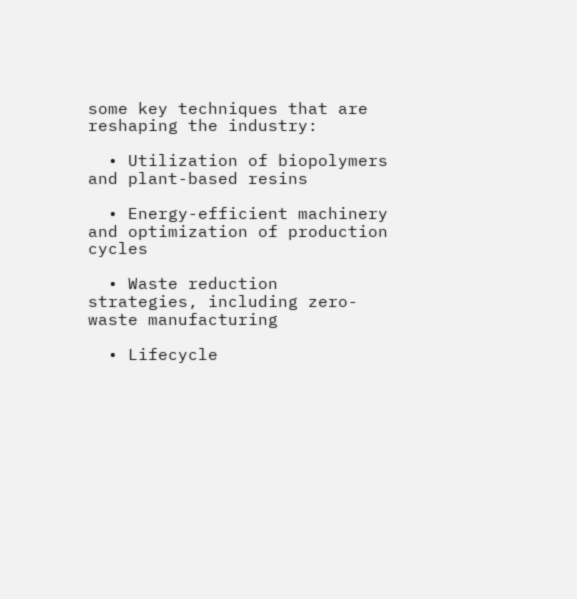some key techniques that are reshaping the industry:

  • Utilization of biopolymers and plant-based resins

  • Energy-efficient machinery and optimization of production cycles

  • Waste reduction strategies, including zero-waste manufacturing

  • Lifecycle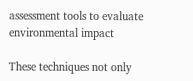assessment tools to evaluate environmental impact

These techniques not only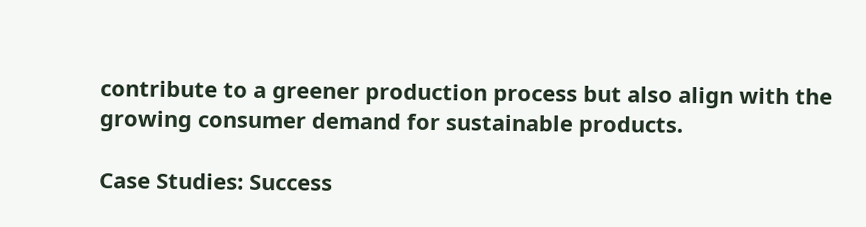contribute to a greener production process but also align with the growing consumer demand for sustainable products.

Case Studies: Success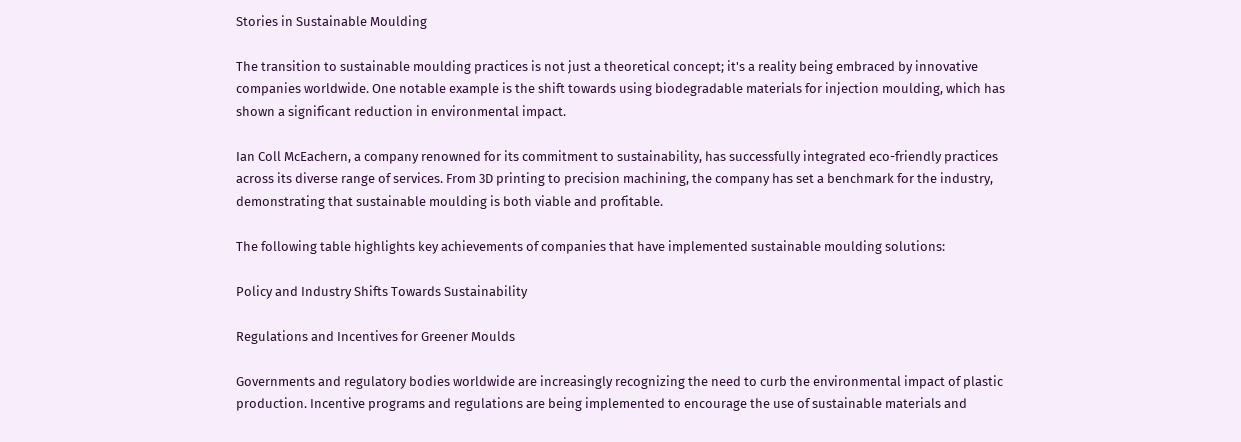Stories in Sustainable Moulding

The transition to sustainable moulding practices is not just a theoretical concept; it's a reality being embraced by innovative companies worldwide. One notable example is the shift towards using biodegradable materials for injection moulding, which has shown a significant reduction in environmental impact.

Ian Coll McEachern, a company renowned for its commitment to sustainability, has successfully integrated eco-friendly practices across its diverse range of services. From 3D printing to precision machining, the company has set a benchmark for the industry, demonstrating that sustainable moulding is both viable and profitable.

The following table highlights key achievements of companies that have implemented sustainable moulding solutions:

Policy and Industry Shifts Towards Sustainability

Regulations and Incentives for Greener Moulds

Governments and regulatory bodies worldwide are increasingly recognizing the need to curb the environmental impact of plastic production. Incentive programs and regulations are being implemented to encourage the use of sustainable materials and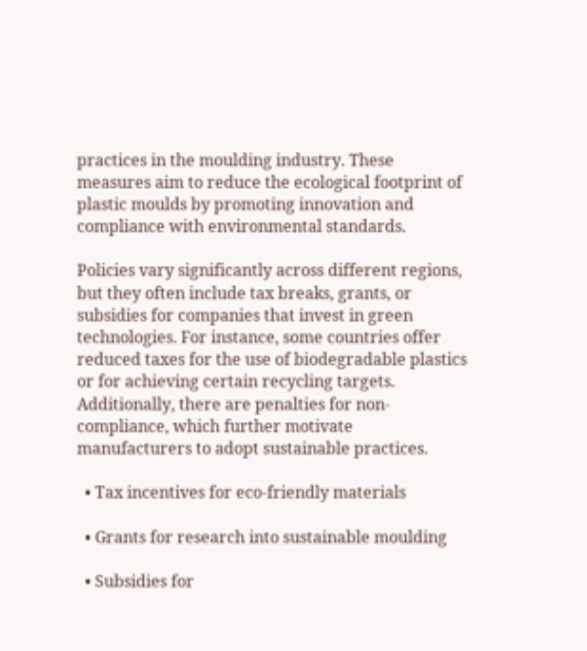practices in the moulding industry. These measures aim to reduce the ecological footprint of plastic moulds by promoting innovation and compliance with environmental standards.

Policies vary significantly across different regions, but they often include tax breaks, grants, or subsidies for companies that invest in green technologies. For instance, some countries offer reduced taxes for the use of biodegradable plastics or for achieving certain recycling targets. Additionally, there are penalties for non-compliance, which further motivate manufacturers to adopt sustainable practices.

  • Tax incentives for eco-friendly materials

  • Grants for research into sustainable moulding

  • Subsidies for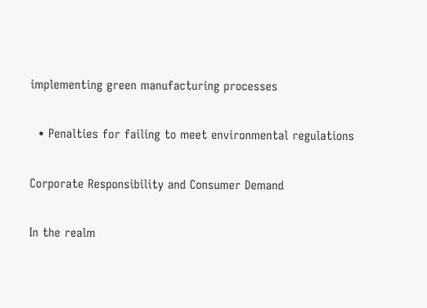implementing green manufacturing processes

  • Penalties for failing to meet environmental regulations

Corporate Responsibility and Consumer Demand

In the realm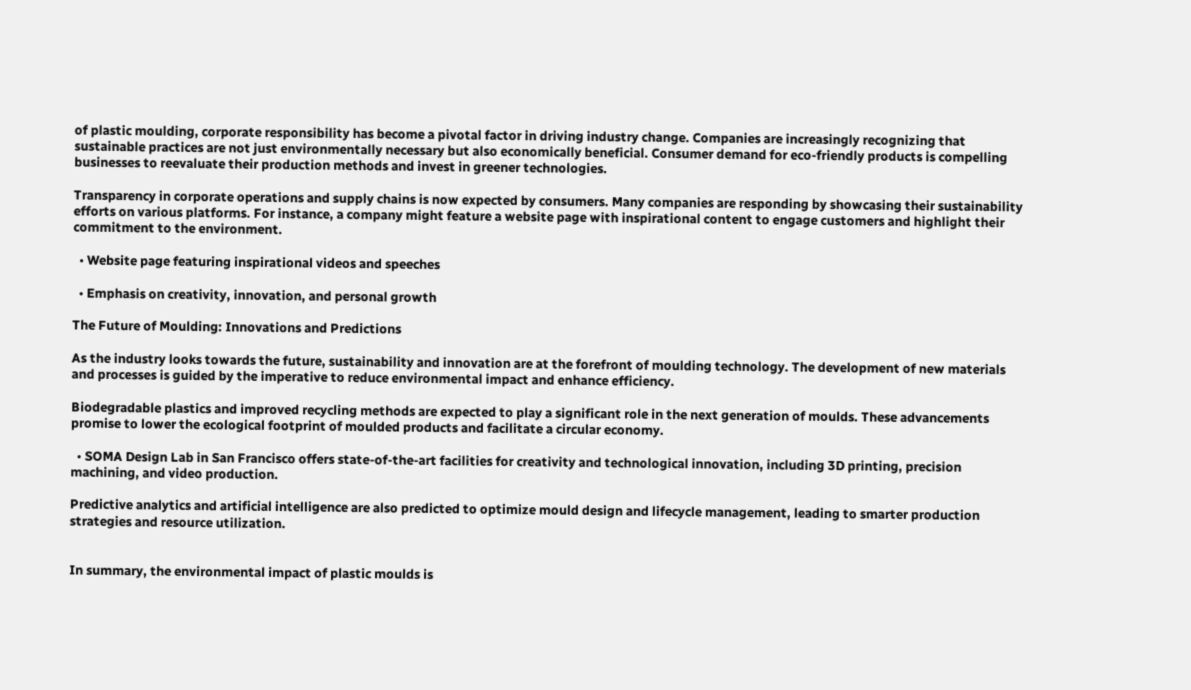of plastic moulding, corporate responsibility has become a pivotal factor in driving industry change. Companies are increasingly recognizing that sustainable practices are not just environmentally necessary but also economically beneficial. Consumer demand for eco-friendly products is compelling businesses to reevaluate their production methods and invest in greener technologies.

Transparency in corporate operations and supply chains is now expected by consumers. Many companies are responding by showcasing their sustainability efforts on various platforms. For instance, a company might feature a website page with inspirational content to engage customers and highlight their commitment to the environment.

  • Website page featuring inspirational videos and speeches

  • Emphasis on creativity, innovation, and personal growth

The Future of Moulding: Innovations and Predictions

As the industry looks towards the future, sustainability and innovation are at the forefront of moulding technology. The development of new materials and processes is guided by the imperative to reduce environmental impact and enhance efficiency.

Biodegradable plastics and improved recycling methods are expected to play a significant role in the next generation of moulds. These advancements promise to lower the ecological footprint of moulded products and facilitate a circular economy.

  • SOMA Design Lab in San Francisco offers state-of-the-art facilities for creativity and technological innovation, including 3D printing, precision machining, and video production.

Predictive analytics and artificial intelligence are also predicted to optimize mould design and lifecycle management, leading to smarter production strategies and resource utilization.


In summary, the environmental impact of plastic moulds is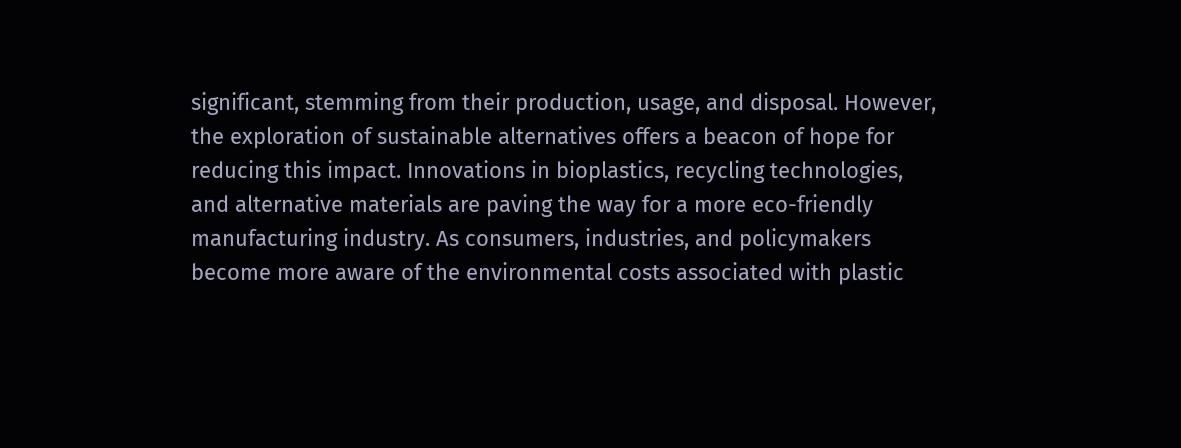significant, stemming from their production, usage, and disposal. However, the exploration of sustainable alternatives offers a beacon of hope for reducing this impact. Innovations in bioplastics, recycling technologies, and alternative materials are paving the way for a more eco-friendly manufacturing industry. As consumers, industries, and policymakers become more aware of the environmental costs associated with plastic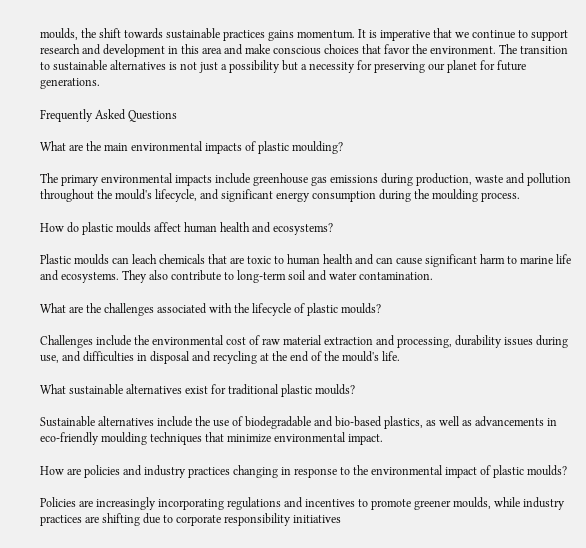moulds, the shift towards sustainable practices gains momentum. It is imperative that we continue to support research and development in this area and make conscious choices that favor the environment. The transition to sustainable alternatives is not just a possibility but a necessity for preserving our planet for future generations.

Frequently Asked Questions

What are the main environmental impacts of plastic moulding?

The primary environmental impacts include greenhouse gas emissions during production, waste and pollution throughout the mould's lifecycle, and significant energy consumption during the moulding process.

How do plastic moulds affect human health and ecosystems?

Plastic moulds can leach chemicals that are toxic to human health and can cause significant harm to marine life and ecosystems. They also contribute to long-term soil and water contamination.

What are the challenges associated with the lifecycle of plastic moulds?

Challenges include the environmental cost of raw material extraction and processing, durability issues during use, and difficulties in disposal and recycling at the end of the mould's life.

What sustainable alternatives exist for traditional plastic moulds?

Sustainable alternatives include the use of biodegradable and bio-based plastics, as well as advancements in eco-friendly moulding techniques that minimize environmental impact.

How are policies and industry practices changing in response to the environmental impact of plastic moulds?

Policies are increasingly incorporating regulations and incentives to promote greener moulds, while industry practices are shifting due to corporate responsibility initiatives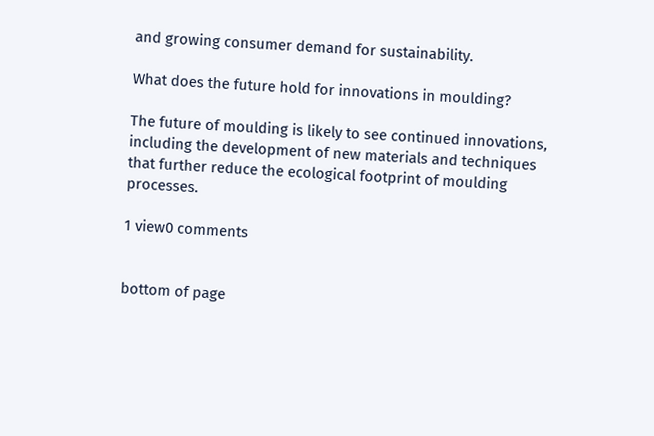and growing consumer demand for sustainability.

What does the future hold for innovations in moulding?

The future of moulding is likely to see continued innovations, including the development of new materials and techniques that further reduce the ecological footprint of moulding processes.

1 view0 comments


bottom of page